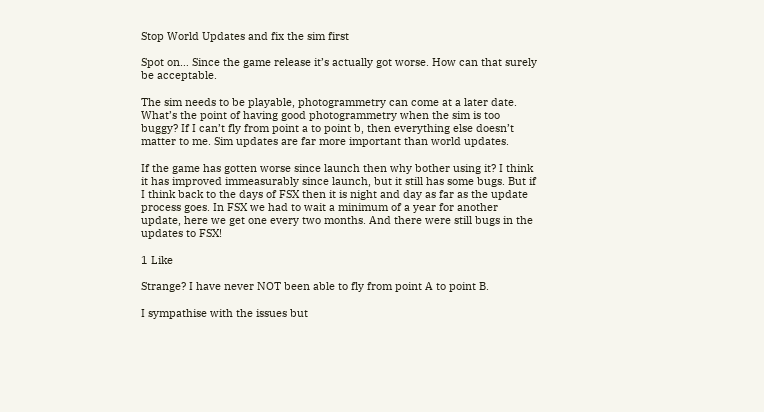Stop World Updates and fix the sim first

Spot on… Since the game release it’s actually got worse. How can that surely be acceptable.

The sim needs to be playable, photogrammetry can come at a later date. What’s the point of having good photogrammetry when the sim is too buggy? If I can’t fly from point a to point b, then everything else doesn’t matter to me. Sim updates are far more important than world updates.

If the game has gotten worse since launch then why bother using it? I think it has improved immeasurably since launch, but it still has some bugs. But if I think back to the days of FSX then it is night and day as far as the update process goes. In FSX we had to wait a minimum of a year for another update, here we get one every two months. And there were still bugs in the updates to FSX!

1 Like

Strange? I have never NOT been able to fly from point A to point B.

I sympathise with the issues but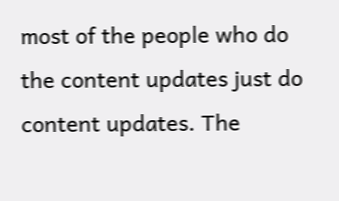most of the people who do the content updates just do content updates. The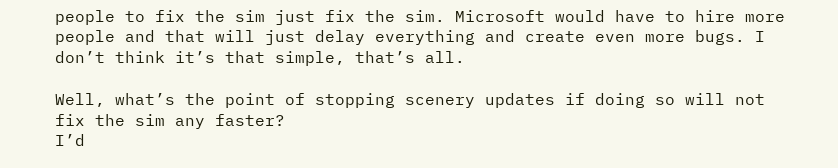people to fix the sim just fix the sim. Microsoft would have to hire more people and that will just delay everything and create even more bugs. I don’t think it’s that simple, that’s all.

Well, what’s the point of stopping scenery updates if doing so will not fix the sim any faster?
I’d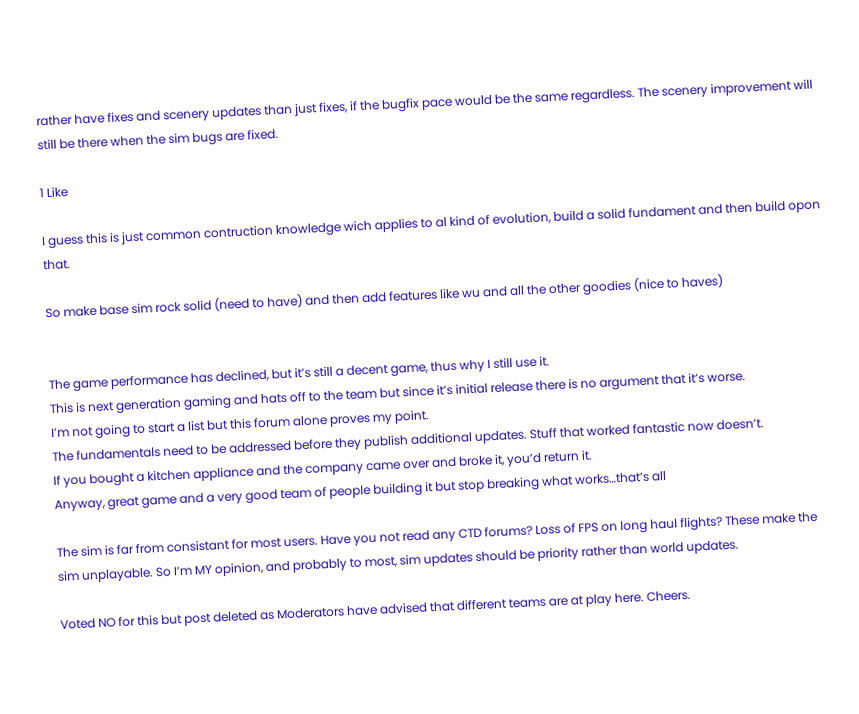rather have fixes and scenery updates than just fixes, if the bugfix pace would be the same regardless. The scenery improvement will still be there when the sim bugs are fixed.

1 Like

I guess this is just common contruction knowledge wich applies to al kind of evolution, build a solid fundament and then build opon that.

So make base sim rock solid (need to have) and then add features like wu and all the other goodies (nice to haves)


The game performance has declined, but it’s still a decent game, thus why I still use it.
This is next generation gaming and hats off to the team but since it’s initial release there is no argument that it’s worse.
I’m not going to start a list but this forum alone proves my point.
The fundamentals need to be addressed before they publish additional updates. Stuff that worked fantastic now doesn’t.
If you bought a kitchen appliance and the company came over and broke it, you’d return it.
Anyway, great game and a very good team of people building it but stop breaking what works…that’s all

The sim is far from consistant for most users. Have you not read any CTD forums? Loss of FPS on long haul flights? These make the sim unplayable. So I’m MY opinion, and probably to most, sim updates should be priority rather than world updates.

Voted NO for this but post deleted as Moderators have advised that different teams are at play here. Cheers.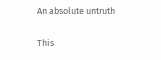An absolute untruth

This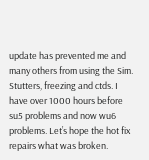update has prevented me and many others from using the Sim. Stutters, freezing and ctds. I have over 1000 hours before su5 problems and now wu6 problems. Let’s hope the hot fix repairs what was broken.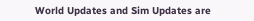World Updates and Sim Updates are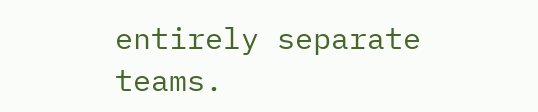entirely separate teams.